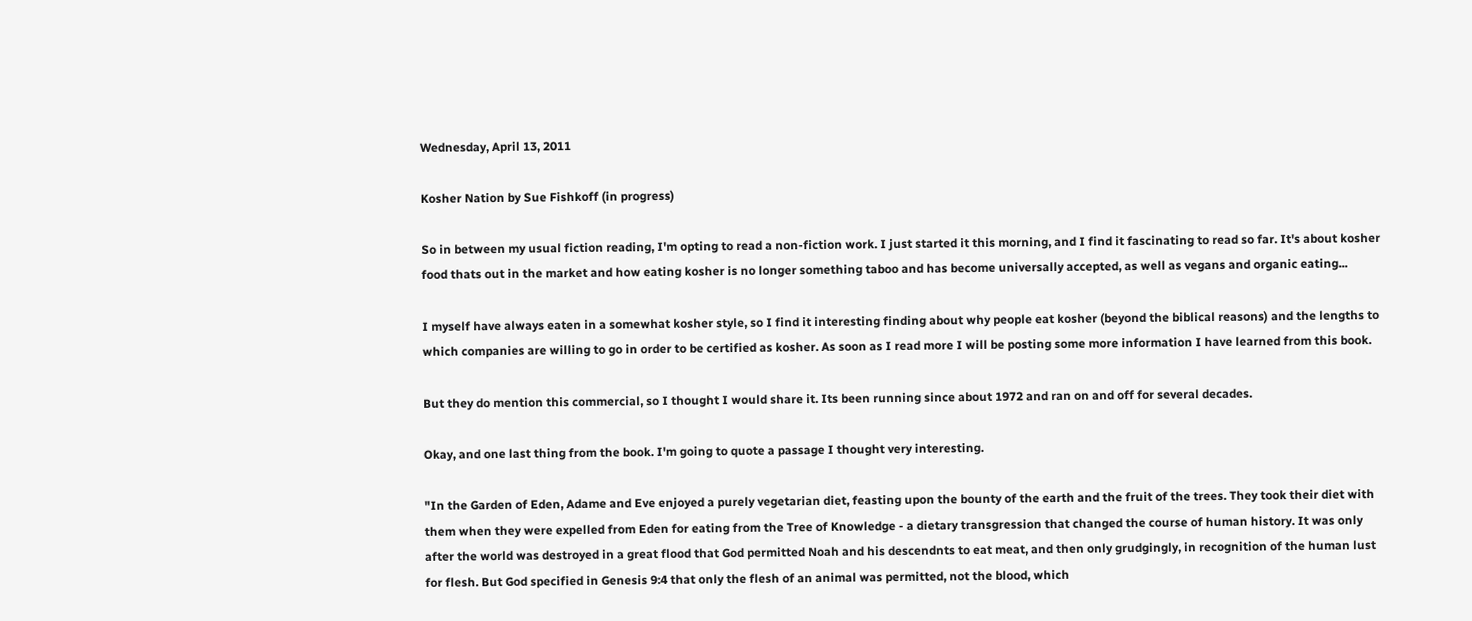Wednesday, April 13, 2011

Kosher Nation by Sue Fishkoff (in progress)

So in between my usual fiction reading, I'm opting to read a non-fiction work. I just started it this morning, and I find it fascinating to read so far. It's about kosher food thats out in the market and how eating kosher is no longer something taboo and has become universally accepted, as well as vegans and organic eating...

I myself have always eaten in a somewhat kosher style, so I find it interesting finding about why people eat kosher (beyond the biblical reasons) and the lengths to which companies are willing to go in order to be certified as kosher. As soon as I read more I will be posting some more information I have learned from this book.

But they do mention this commercial, so I thought I would share it. Its been running since about 1972 and ran on and off for several decades.

Okay, and one last thing from the book. I'm going to quote a passage I thought very interesting.

"In the Garden of Eden, Adame and Eve enjoyed a purely vegetarian diet, feasting upon the bounty of the earth and the fruit of the trees. They took their diet with them when they were expelled from Eden for eating from the Tree of Knowledge - a dietary transgression that changed the course of human history. It was only after the world was destroyed in a great flood that God permitted Noah and his descendnts to eat meat, and then only grudgingly, in recognition of the human lust for flesh. But God specified in Genesis 9:4 that only the flesh of an animal was permitted, not the blood, which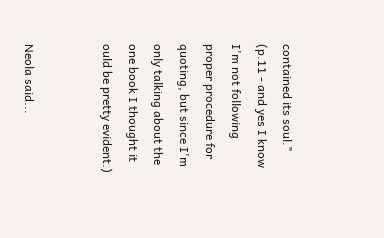contained its soul." (p.11 - and yes I know I'm not following proper procedure for quoting, but since I'm only talking about the one book I thought it ould be pretty evident.)


Neola said...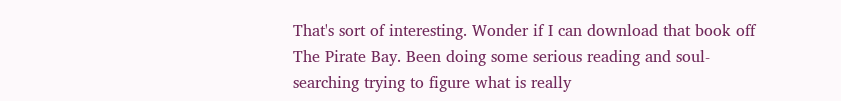That's sort of interesting. Wonder if I can download that book off The Pirate Bay. Been doing some serious reading and soul-searching trying to figure what is really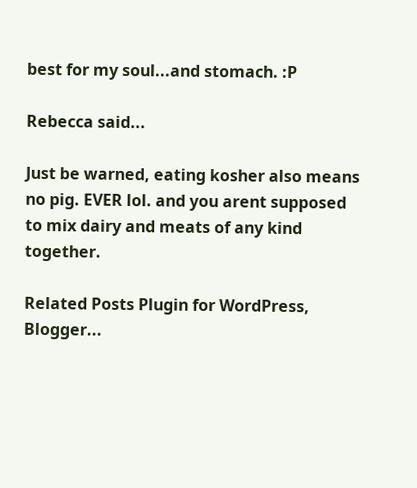best for my soul...and stomach. :P

Rebecca said...

Just be warned, eating kosher also means no pig. EVER lol. and you arent supposed to mix dairy and meats of any kind together.

Related Posts Plugin for WordPress, Blogger...